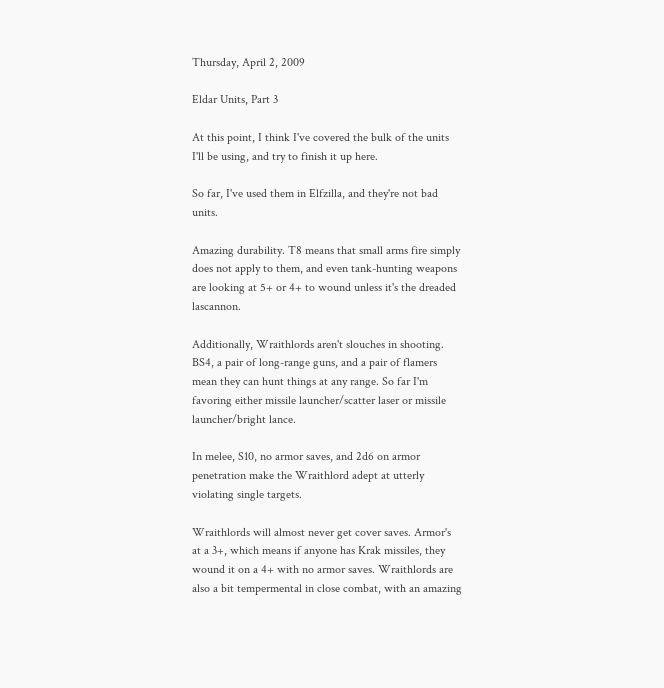Thursday, April 2, 2009

Eldar Units, Part 3

At this point, I think I've covered the bulk of the units I'll be using, and try to finish it up here.

So far, I've used them in Elfzilla, and they're not bad units.

Amazing durability. T8 means that small arms fire simply does not apply to them, and even tank-hunting weapons are looking at 5+ or 4+ to wound unless it's the dreaded lascannon.

Additionally, Wraithlords aren't slouches in shooting. BS4, a pair of long-range guns, and a pair of flamers mean they can hunt things at any range. So far I'm favoring either missile launcher/scatter laser or missile launcher/bright lance.

In melee, S10, no armor saves, and 2d6 on armor penetration make the Wraithlord adept at utterly violating single targets.

Wraithlords will almost never get cover saves. Armor's at a 3+, which means if anyone has Krak missiles, they wound it on a 4+ with no armor saves. Wraithlords are also a bit tempermental in close combat, with an amazing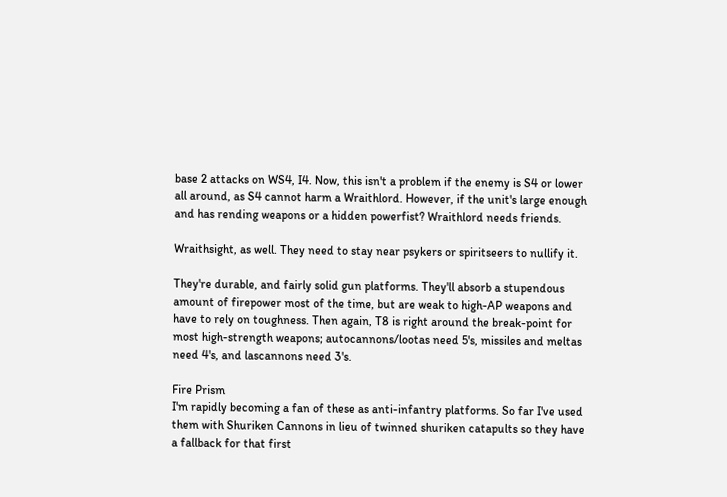base 2 attacks on WS4, I4. Now, this isn't a problem if the enemy is S4 or lower all around, as S4 cannot harm a Wraithlord. However, if the unit's large enough and has rending weapons or a hidden powerfist? Wraithlord needs friends.

Wraithsight, as well. They need to stay near psykers or spiritseers to nullify it.

They're durable, and fairly solid gun platforms. They'll absorb a stupendous amount of firepower most of the time, but are weak to high-AP weapons and have to rely on toughness. Then again, T8 is right around the break-point for most high-strength weapons; autocannons/lootas need 5's, missiles and meltas need 4's, and lascannons need 3's.

Fire Prism
I'm rapidly becoming a fan of these as anti-infantry platforms. So far I've used them with Shuriken Cannons in lieu of twinned shuriken catapults so they have a fallback for that first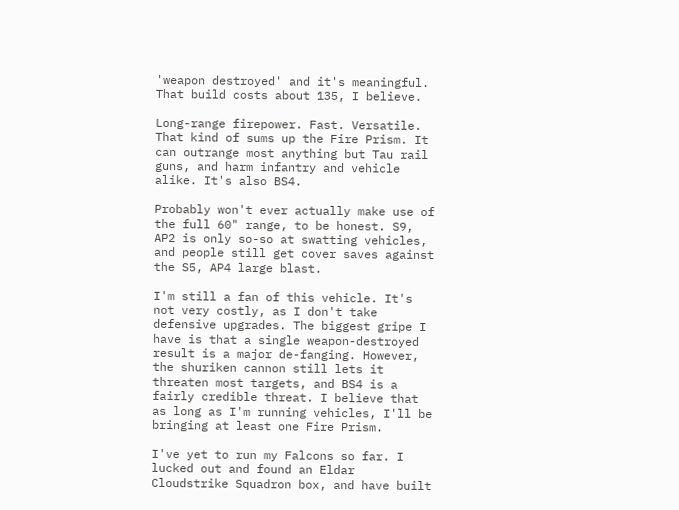'weapon destroyed' and it's meaningful. That build costs about 135, I believe.

Long-range firepower. Fast. Versatile. That kind of sums up the Fire Prism. It can outrange most anything but Tau rail guns, and harm infantry and vehicle alike. It's also BS4.

Probably won't ever actually make use of the full 60" range, to be honest. S9, AP2 is only so-so at swatting vehicles, and people still get cover saves against the S5, AP4 large blast.

I'm still a fan of this vehicle. It's not very costly, as I don't take defensive upgrades. The biggest gripe I have is that a single weapon-destroyed result is a major de-fanging. However, the shuriken cannon still lets it threaten most targets, and BS4 is a fairly credible threat. I believe that as long as I'm running vehicles, I'll be bringing at least one Fire Prism.

I've yet to run my Falcons so far. I lucked out and found an Eldar Cloudstrike Squadron box, and have built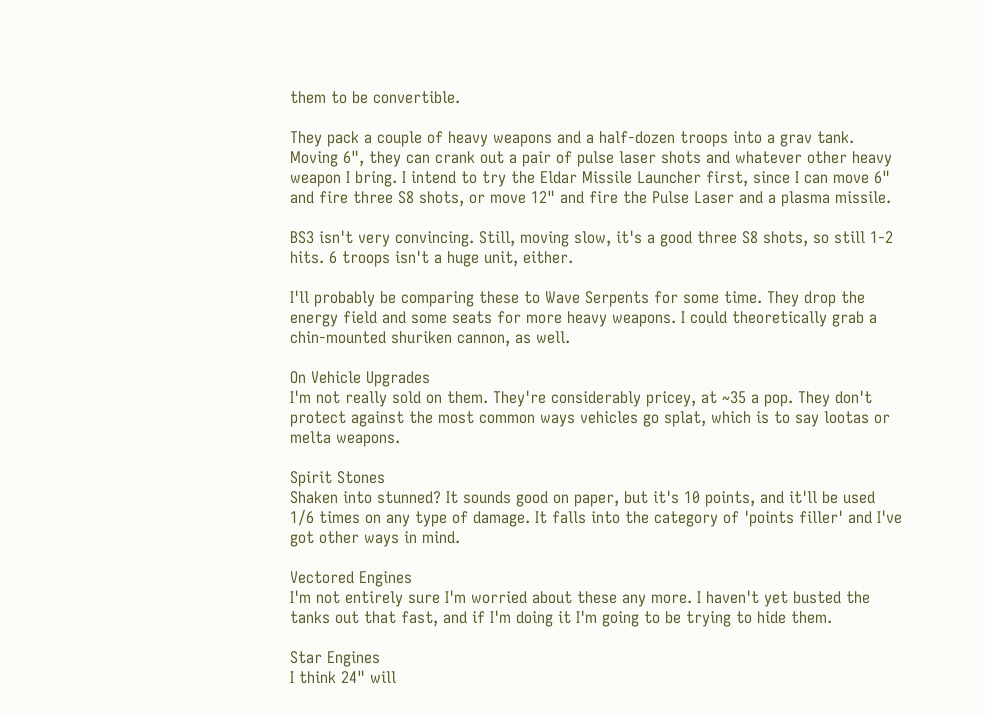them to be convertible.

They pack a couple of heavy weapons and a half-dozen troops into a grav tank. Moving 6", they can crank out a pair of pulse laser shots and whatever other heavy weapon I bring. I intend to try the Eldar Missile Launcher first, since I can move 6" and fire three S8 shots, or move 12" and fire the Pulse Laser and a plasma missile.

BS3 isn't very convincing. Still, moving slow, it's a good three S8 shots, so still 1-2 hits. 6 troops isn't a huge unit, either.

I'll probably be comparing these to Wave Serpents for some time. They drop the energy field and some seats for more heavy weapons. I could theoretically grab a chin-mounted shuriken cannon, as well.

On Vehicle Upgrades
I'm not really sold on them. They're considerably pricey, at ~35 a pop. They don't protect against the most common ways vehicles go splat, which is to say lootas or melta weapons.

Spirit Stones
Shaken into stunned? It sounds good on paper, but it's 10 points, and it'll be used 1/6 times on any type of damage. It falls into the category of 'points filler' and I've got other ways in mind.

Vectored Engines
I'm not entirely sure I'm worried about these any more. I haven't yet busted the tanks out that fast, and if I'm doing it I'm going to be trying to hide them.

Star Engines
I think 24" will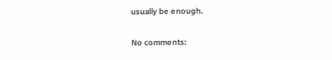usually be enough.

No comments: